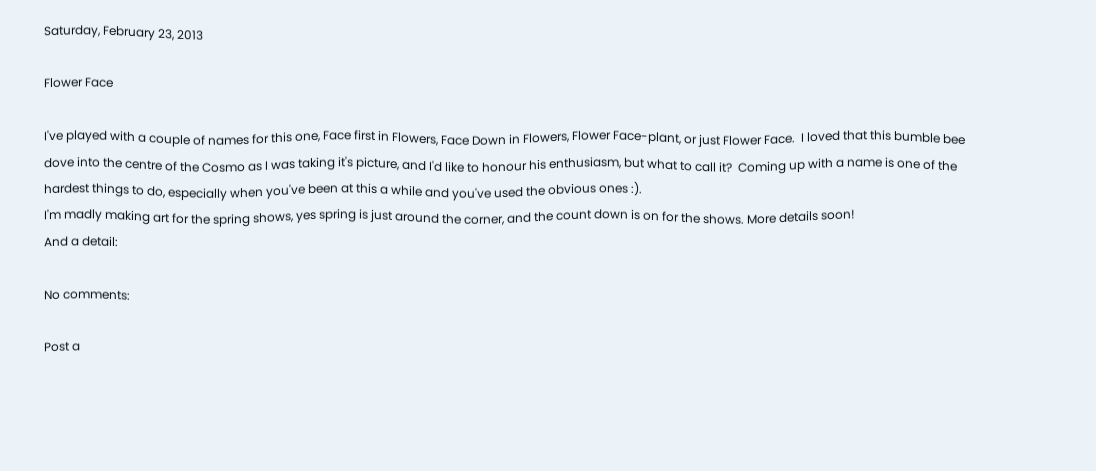Saturday, February 23, 2013

Flower Face

I've played with a couple of names for this one, Face first in Flowers, Face Down in Flowers, Flower Face-plant, or just Flower Face.  I loved that this bumble bee dove into the centre of the Cosmo as I was taking it's picture, and I'd like to honour his enthusiasm, but what to call it?  Coming up with a name is one of the hardest things to do, especially when you've been at this a while and you've used the obvious ones :).
I'm madly making art for the spring shows, yes spring is just around the corner, and the count down is on for the shows. More details soon!
And a detail:

No comments:

Post a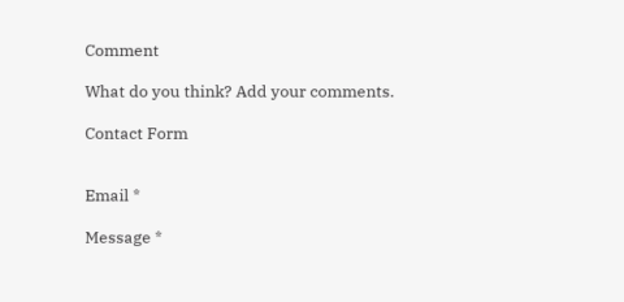Comment

What do you think? Add your comments.

Contact Form


Email *

Message *